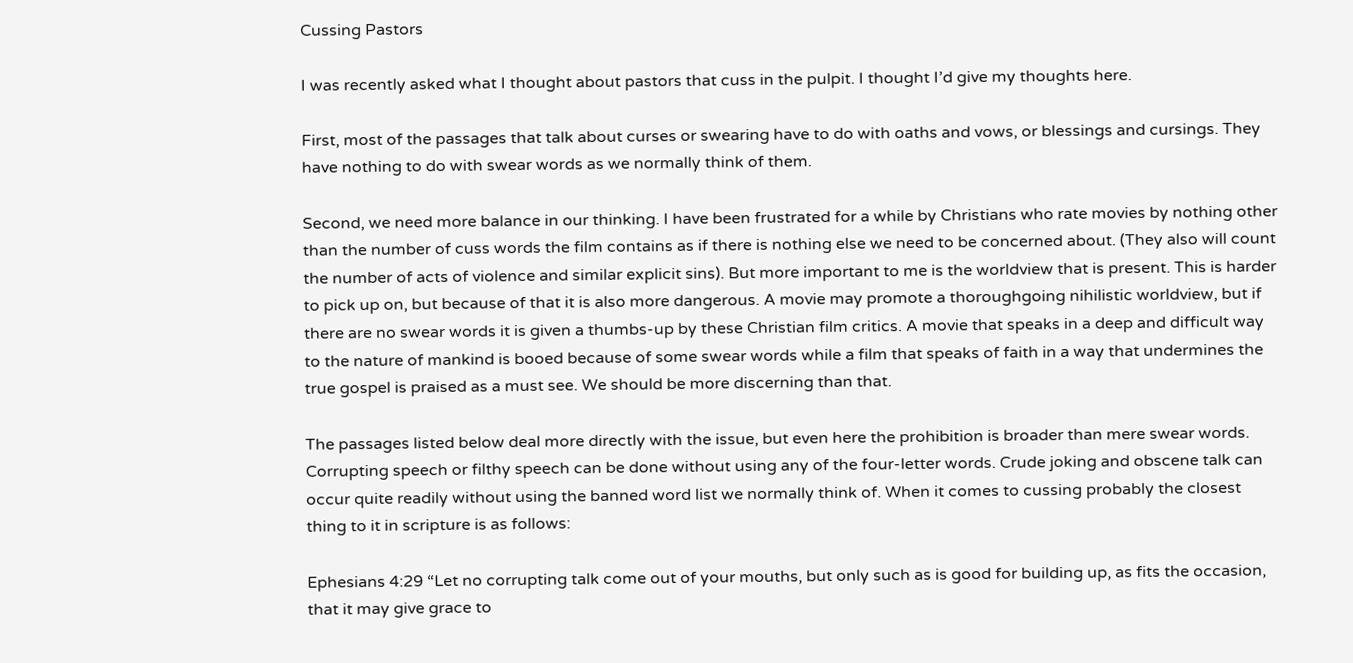Cussing Pastors

I was recently asked what I thought about pastors that cuss in the pulpit. I thought I’d give my thoughts here.

First, most of the passages that talk about curses or swearing have to do with oaths and vows, or blessings and cursings. They have nothing to do with swear words as we normally think of them.

Second, we need more balance in our thinking. I have been frustrated for a while by Christians who rate movies by nothing other than the number of cuss words the film contains as if there is nothing else we need to be concerned about. (They also will count the number of acts of violence and similar explicit sins). But more important to me is the worldview that is present. This is harder to pick up on, but because of that it is also more dangerous. A movie may promote a thoroughgoing nihilistic worldview, but if there are no swear words it is given a thumbs-up by these Christian film critics. A movie that speaks in a deep and difficult way to the nature of mankind is booed because of some swear words while a film that speaks of faith in a way that undermines the true gospel is praised as a must see. We should be more discerning than that.

The passages listed below deal more directly with the issue, but even here the prohibition is broader than mere swear words. Corrupting speech or filthy speech can be done without using any of the four-letter words. Crude joking and obscene talk can occur quite readily without using the banned word list we normally think of. When it comes to cussing probably the closest thing to it in scripture is as follows:

Ephesians 4:29 “Let no corrupting talk come out of your mouths, but only such as is good for building up, as fits the occasion, that it may give grace to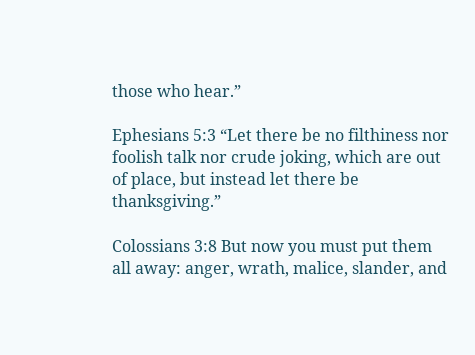those who hear.”

Ephesians 5:3 “Let there be no filthiness nor foolish talk nor crude joking, which are out of place, but instead let there be thanksgiving.”

Colossians 3:8 But now you must put them all away: anger, wrath, malice, slander, and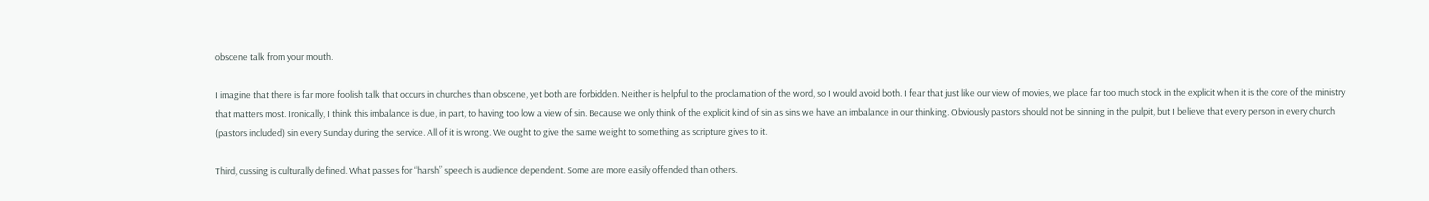obscene talk from your mouth.

I imagine that there is far more foolish talk that occurs in churches than obscene, yet both are forbidden. Neither is helpful to the proclamation of the word, so I would avoid both. I fear that just like our view of movies, we place far too much stock in the explicit when it is the core of the ministry that matters most. Ironically, I think this imbalance is due, in part, to having too low a view of sin. Because we only think of the explicit kind of sin as sins we have an imbalance in our thinking. Obviously pastors should not be sinning in the pulpit, but I believe that every person in every church (pastors included) sin every Sunday during the service. All of it is wrong. We ought to give the same weight to something as scripture gives to it.

Third, cussing is culturally defined. What passes for “harsh” speech is audience dependent. Some are more easily offended than others.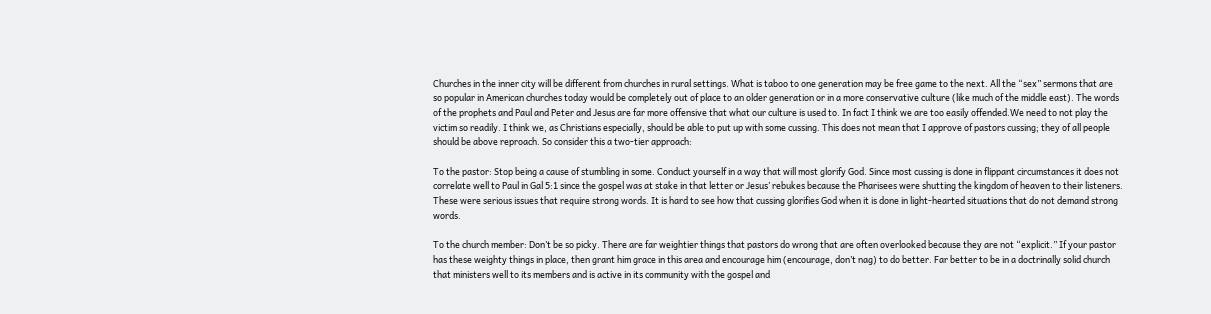Churches in the inner city will be different from churches in rural settings. What is taboo to one generation may be free game to the next. All the “sex” sermons that are so popular in American churches today would be completely out of place to an older generation or in a more conservative culture (like much of the middle east). The words of the prophets and Paul and Peter and Jesus are far more offensive that what our culture is used to. In fact I think we are too easily offended.We need to not play the victim so readily. I think we, as Christians especially, should be able to put up with some cussing. This does not mean that I approve of pastors cussing; they of all people should be above reproach. So consider this a two-tier approach:

To the pastor: Stop being a cause of stumbling in some. Conduct yourself in a way that will most glorify God. Since most cussing is done in flippant circumstances it does not correlate well to Paul in Gal 5:1 since the gospel was at stake in that letter or Jesus’ rebukes because the Pharisees were shutting the kingdom of heaven to their listeners. These were serious issues that require strong words. It is hard to see how that cussing glorifies God when it is done in light-hearted situations that do not demand strong words.

To the church member: Don’t be so picky. There are far weightier things that pastors do wrong that are often overlooked because they are not “explicit.” If your pastor has these weighty things in place, then grant him grace in this area and encourage him (encourage, don’t nag) to do better. Far better to be in a doctrinally solid church that ministers well to its members and is active in its community with the gospel and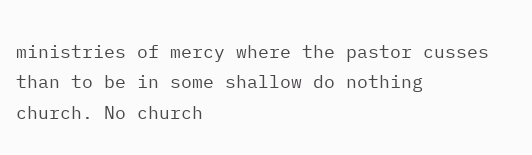ministries of mercy where the pastor cusses than to be in some shallow do nothing church. No church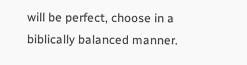will be perfect, choose in a biblically balanced manner.